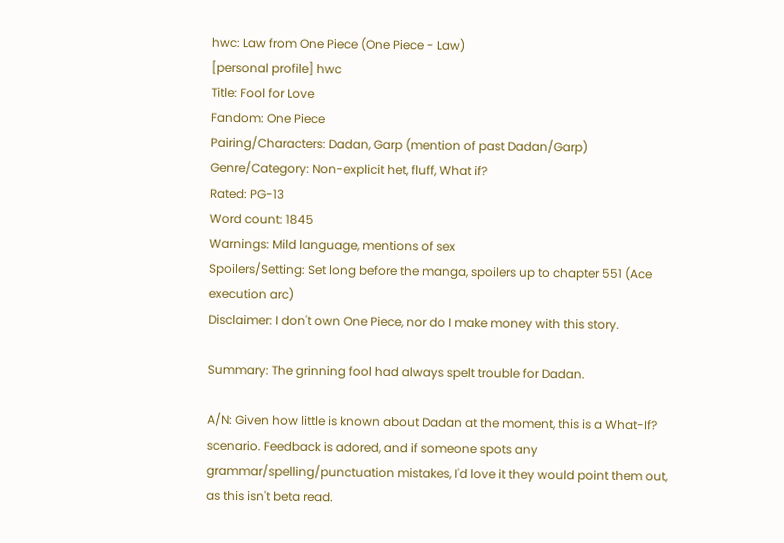hwc: Law from One Piece (One Piece - Law)
[personal profile] hwc
Title: Fool for Love
Fandom: One Piece
Pairing/Characters: Dadan, Garp (mention of past Dadan/Garp)
Genre/Category: Non-explicit het, fluff, What if?
Rated: PG-13
Word count: 1845
Warnings: Mild language, mentions of sex
Spoilers/Setting: Set long before the manga, spoilers up to chapter 551 (Ace execution arc)
Disclaimer: I don't own One Piece, nor do I make money with this story.

Summary: The grinning fool had always spelt trouble for Dadan.

A/N: Given how little is known about Dadan at the moment, this is a What-If? scenario. Feedback is adored, and if someone spots any grammar/spelling/punctuation mistakes, I'd love it they would point them out, as this isn't beta read.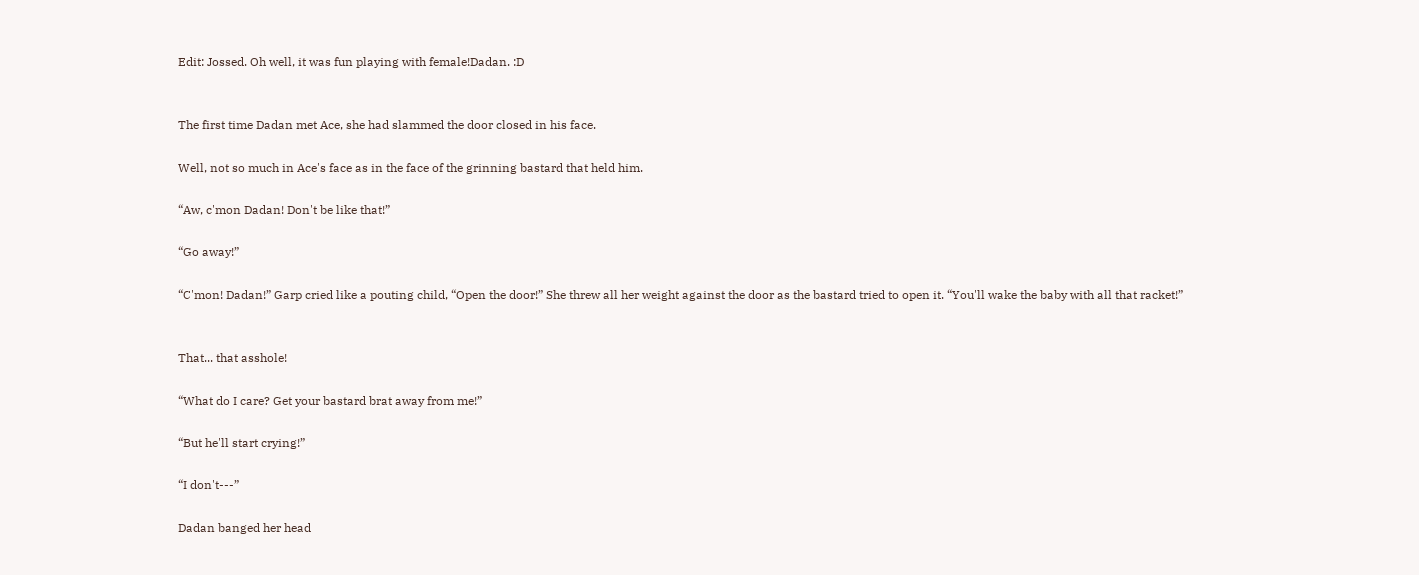Edit: Jossed. Oh well, it was fun playing with female!Dadan. :D


The first time Dadan met Ace, she had slammed the door closed in his face.

Well, not so much in Ace's face as in the face of the grinning bastard that held him.

“Aw, c'mon Dadan! Don't be like that!”

“Go away!”

“C'mon! Dadan!” Garp cried like a pouting child, “Open the door!” She threw all her weight against the door as the bastard tried to open it. “You'll wake the baby with all that racket!”


That... that asshole!

“What do I care? Get your bastard brat away from me!”

“But he'll start crying!”

“I don't---”

Dadan banged her head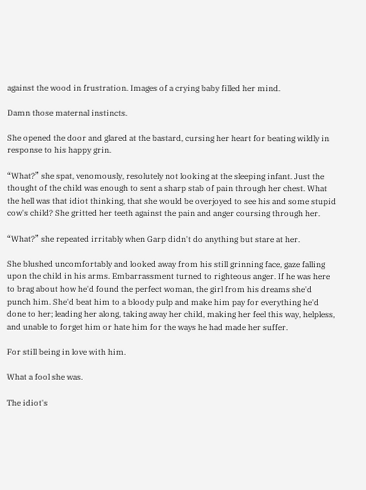against the wood in frustration. Images of a crying baby filled her mind.

Damn those maternal instincts.

She opened the door and glared at the bastard, cursing her heart for beating wildly in response to his happy grin.

“What?” she spat, venomously, resolutely not looking at the sleeping infant. Just the thought of the child was enough to sent a sharp stab of pain through her chest. What the hell was that idiot thinking, that she would be overjoyed to see his and some stupid cow's child? She gritted her teeth against the pain and anger coursing through her.

“What?” she repeated irritably when Garp didn't do anything but stare at her.

She blushed uncomfortably and looked away from his still grinning face, gaze falling upon the child in his arms. Embarrassment turned to righteous anger. If he was here to brag about how he'd found the perfect woman, the girl from his dreams she'd punch him. She'd beat him to a bloody pulp and make him pay for everything he'd done to her; leading her along, taking away her child, making her feel this way, helpless, and unable to forget him or hate him for the ways he had made her suffer.

For still being in love with him.

What a fool she was.

The idiot's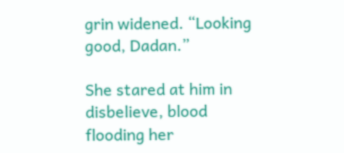grin widened. “Looking good, Dadan.”

She stared at him in disbelieve, blood flooding her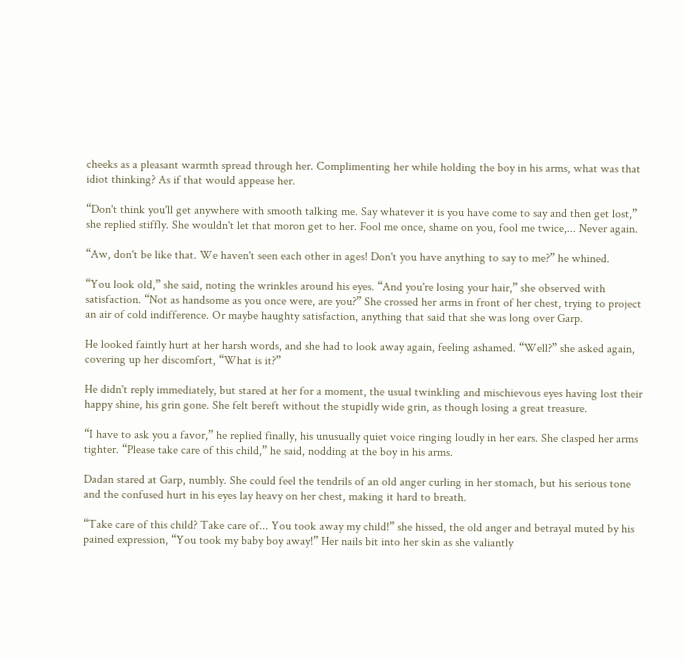cheeks as a pleasant warmth spread through her. Complimenting her while holding the boy in his arms, what was that idiot thinking? As if that would appease her.

“Don't think you'll get anywhere with smooth talking me. Say whatever it is you have come to say and then get lost,” she replied stiffly. She wouldn't let that moron get to her. Fool me once, shame on you, fool me twice,... Never again.

“Aw, don't be like that. We haven't seen each other in ages! Don't you have anything to say to me?” he whined.

“You look old,” she said, noting the wrinkles around his eyes. “And you're losing your hair,” she observed with satisfaction. “Not as handsome as you once were, are you?” She crossed her arms in front of her chest, trying to project an air of cold indifference. Or maybe haughty satisfaction, anything that said that she was long over Garp.

He looked faintly hurt at her harsh words, and she had to look away again, feeling ashamed. “Well?” she asked again, covering up her discomfort, “What is it?”

He didn't reply immediately, but stared at her for a moment, the usual twinkling and mischievous eyes having lost their happy shine, his grin gone. She felt bereft without the stupidly wide grin, as though losing a great treasure.

“I have to ask you a favor,” he replied finally, his unusually quiet voice ringing loudly in her ears. She clasped her arms tighter. “Please take care of this child,” he said, nodding at the boy in his arms.

Dadan stared at Garp, numbly. She could feel the tendrils of an old anger curling in her stomach, but his serious tone and the confused hurt in his eyes lay heavy on her chest, making it hard to breath.

“Take care of this child? Take care of... You took away my child!” she hissed, the old anger and betrayal muted by his pained expression, “You took my baby boy away!” Her nails bit into her skin as she valiantly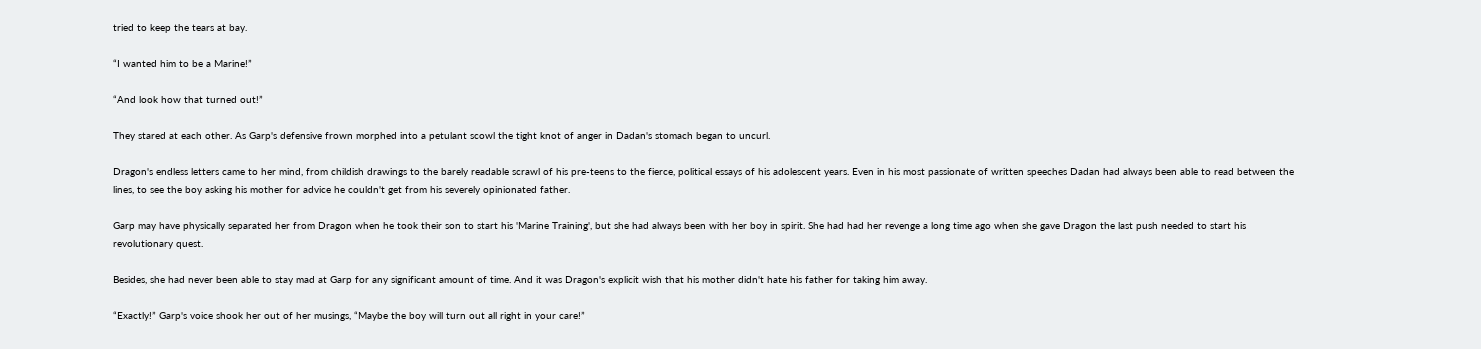tried to keep the tears at bay.

“I wanted him to be a Marine!”

“And look how that turned out!”

They stared at each other. As Garp's defensive frown morphed into a petulant scowl the tight knot of anger in Dadan's stomach began to uncurl.

Dragon's endless letters came to her mind, from childish drawings to the barely readable scrawl of his pre-teens to the fierce, political essays of his adolescent years. Even in his most passionate of written speeches Dadan had always been able to read between the lines, to see the boy asking his mother for advice he couldn't get from his severely opinionated father.

Garp may have physically separated her from Dragon when he took their son to start his 'Marine Training', but she had always been with her boy in spirit. She had had her revenge a long time ago when she gave Dragon the last push needed to start his revolutionary quest.

Besides, she had never been able to stay mad at Garp for any significant amount of time. And it was Dragon's explicit wish that his mother didn't hate his father for taking him away.

“Exactly!” Garp's voice shook her out of her musings, “Maybe the boy will turn out all right in your care!”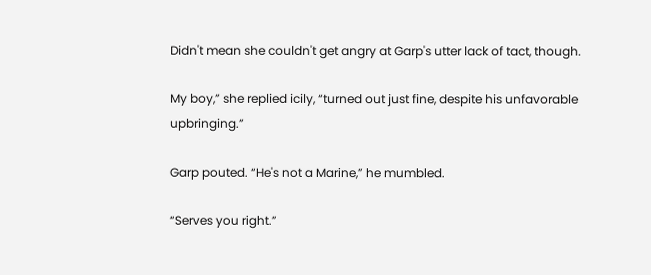Didn't mean she couldn't get angry at Garp's utter lack of tact, though.

My boy,” she replied icily, “turned out just fine, despite his unfavorable upbringing.”

Garp pouted. “He's not a Marine,” he mumbled.

“Serves you right.”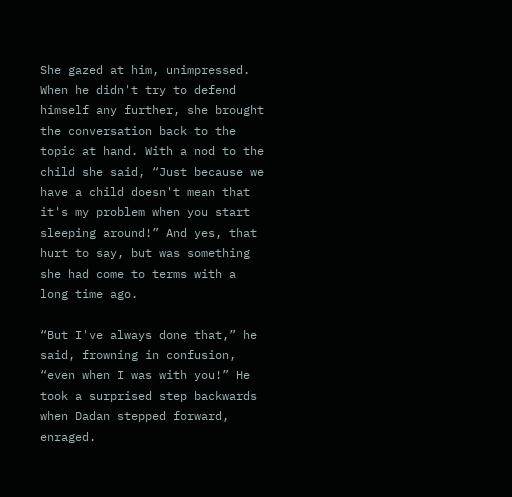She gazed at him, unimpressed. When he didn't try to defend himself any further, she brought the conversation back to the topic at hand. With a nod to the child she said, “Just because we have a child doesn't mean that it's my problem when you start sleeping around!” And yes, that hurt to say, but was something she had come to terms with a long time ago.

“But I've always done that,” he said, frowning in confusion, “even when I was with you!” He took a surprised step backwards when Dadan stepped forward, enraged.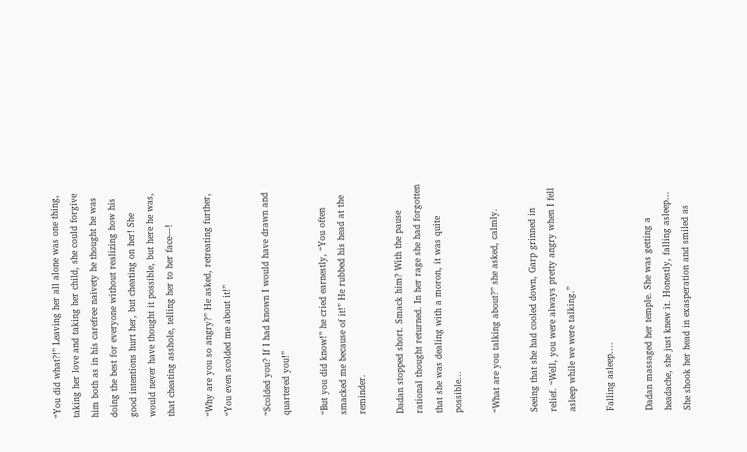“You did what?!” Leaving her all alone was one thing, taking her love and taking her child, she could forgive him both as in his carefree naivety he thought he was doing the best for everyone without realizing how his good intentions hurt her, but cheating on her! She would never have thought it possible, but here he was, that cheating asshole, telling her to her face---!

“Why are you so angry?” He asked, retreating further, “You even scolded me about it!”

“Scolded you? If I had known I would have drawn and quartered you!”

“But you did know!” he cried earnestly, “You often smacked me because of it!” He rubbed his head at the reminder.

Dadan stopped short. Smack him? With the pause rational thought returned. In her rage she had forgotten that she was dealing with a moron, it was quite possible...

“What are you talking about?” she asked, calmly.

Seeing that she had cooled down, Garp grinned in relief. “Well, you were always pretty angry when I fell asleep while we were talking.”

Falling asleep....

Dadan massaged her temple. She was getting a headache, she just knew it. Honestly, falling asleep... She shook her head in exasperation and smiled as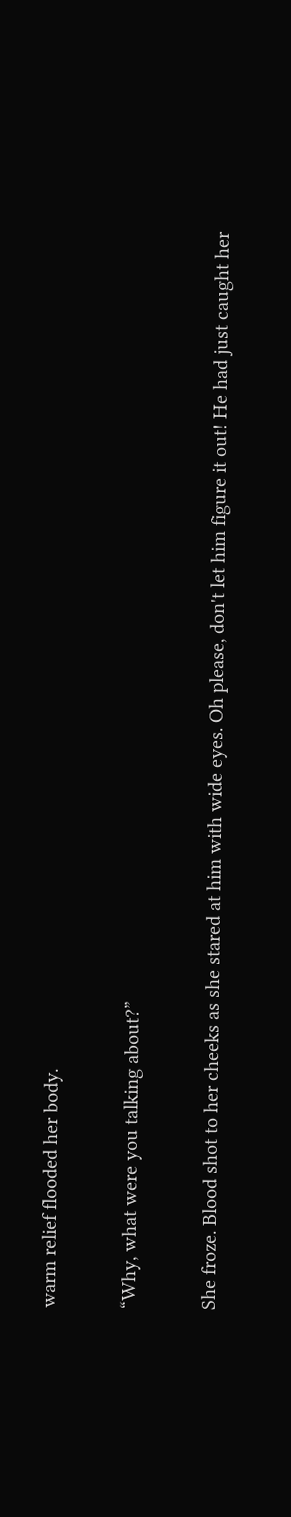warm relief flooded her body.

“Why, what were you talking about?”

She froze. Blood shot to her cheeks as she stared at him with wide eyes. Oh please, don't let him figure it out! He had just caught her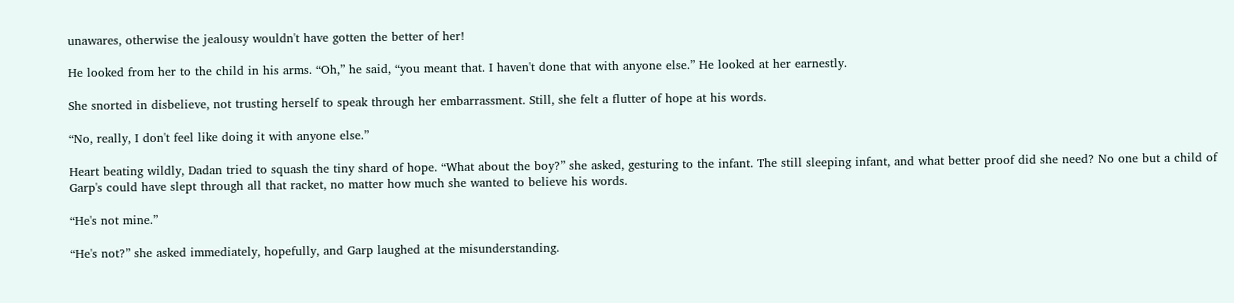unawares, otherwise the jealousy wouldn't have gotten the better of her!

He looked from her to the child in his arms. “Oh,” he said, “you meant that. I haven't done that with anyone else.” He looked at her earnestly.

She snorted in disbelieve, not trusting herself to speak through her embarrassment. Still, she felt a flutter of hope at his words.

“No, really, I don't feel like doing it with anyone else.”

Heart beating wildly, Dadan tried to squash the tiny shard of hope. “What about the boy?” she asked, gesturing to the infant. The still sleeping infant, and what better proof did she need? No one but a child of Garp's could have slept through all that racket, no matter how much she wanted to believe his words.

“He's not mine.”

“He's not?” she asked immediately, hopefully, and Garp laughed at the misunderstanding.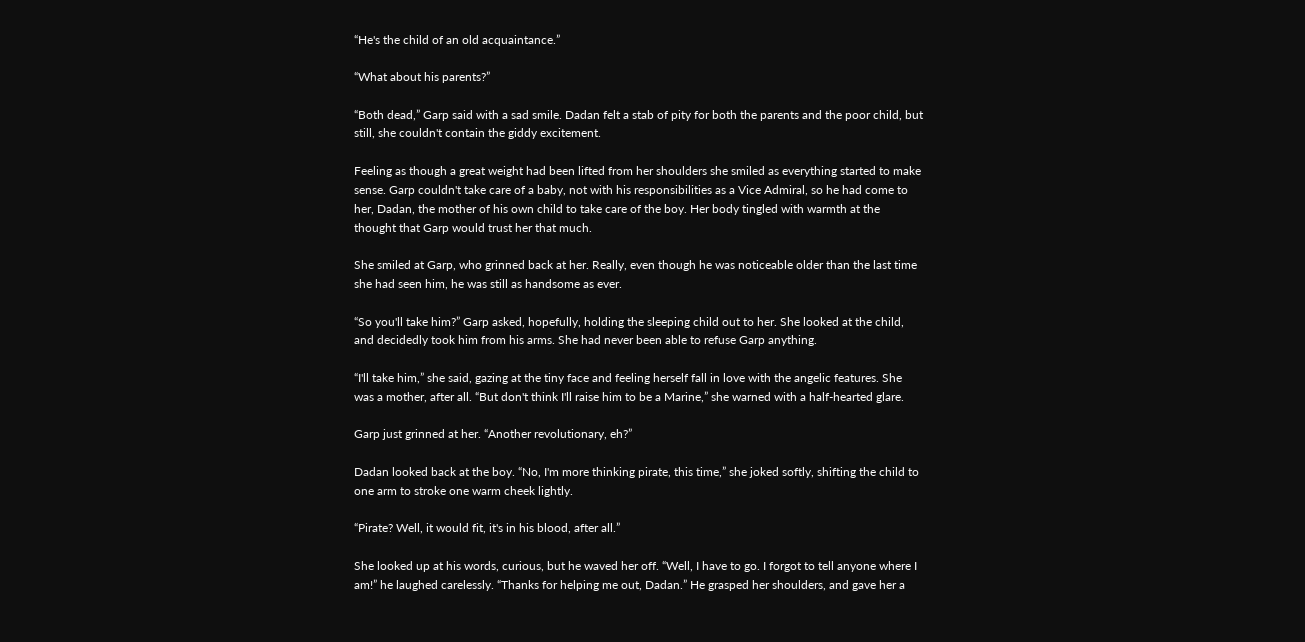“He's the child of an old acquaintance.”

“What about his parents?”

“Both dead,” Garp said with a sad smile. Dadan felt a stab of pity for both the parents and the poor child, but still, she couldn't contain the giddy excitement.

Feeling as though a great weight had been lifted from her shoulders she smiled as everything started to make sense. Garp couldn't take care of a baby, not with his responsibilities as a Vice Admiral, so he had come to her, Dadan, the mother of his own child to take care of the boy. Her body tingled with warmth at the thought that Garp would trust her that much.

She smiled at Garp, who grinned back at her. Really, even though he was noticeable older than the last time she had seen him, he was still as handsome as ever.

“So you'll take him?” Garp asked, hopefully, holding the sleeping child out to her. She looked at the child, and decidedly took him from his arms. She had never been able to refuse Garp anything.

“I'll take him,” she said, gazing at the tiny face and feeling herself fall in love with the angelic features. She was a mother, after all. “But don't think I'll raise him to be a Marine,” she warned with a half-hearted glare.

Garp just grinned at her. “Another revolutionary, eh?”

Dadan looked back at the boy. “No, I'm more thinking pirate, this time,” she joked softly, shifting the child to one arm to stroke one warm cheek lightly.

“Pirate? Well, it would fit, it's in his blood, after all.”

She looked up at his words, curious, but he waved her off. “Well, I have to go. I forgot to tell anyone where I am!” he laughed carelessly. “Thanks for helping me out, Dadan.” He grasped her shoulders, and gave her a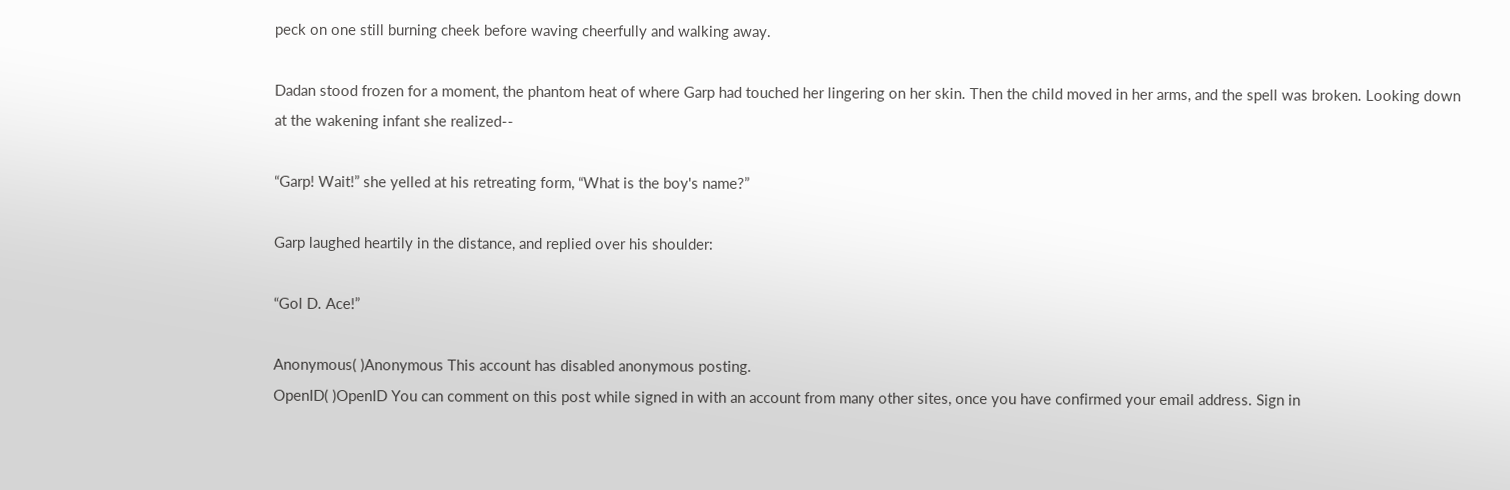peck on one still burning cheek before waving cheerfully and walking away.

Dadan stood frozen for a moment, the phantom heat of where Garp had touched her lingering on her skin. Then the child moved in her arms, and the spell was broken. Looking down at the wakening infant she realized--

“Garp! Wait!” she yelled at his retreating form, “What is the boy's name?”

Garp laughed heartily in the distance, and replied over his shoulder:

“Gol D. Ace!”

Anonymous( )Anonymous This account has disabled anonymous posting.
OpenID( )OpenID You can comment on this post while signed in with an account from many other sites, once you have confirmed your email address. Sign in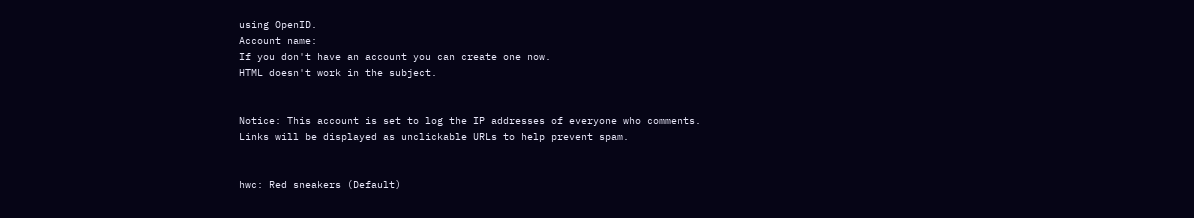using OpenID.
Account name:
If you don't have an account you can create one now.
HTML doesn't work in the subject.


Notice: This account is set to log the IP addresses of everyone who comments.
Links will be displayed as unclickable URLs to help prevent spam.


hwc: Red sneakers (Default)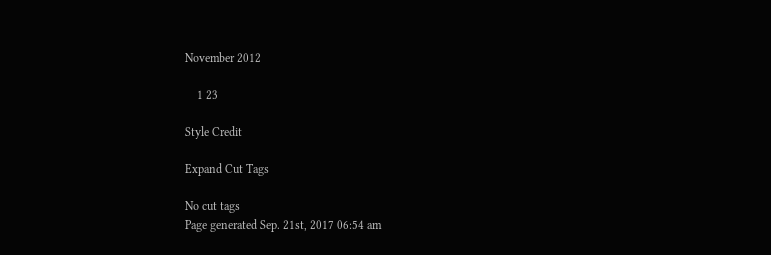November 2012

    1 23

Style Credit

Expand Cut Tags

No cut tags
Page generated Sep. 21st, 2017 06:54 am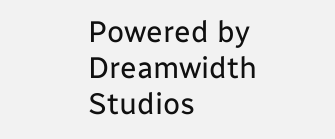Powered by Dreamwidth Studios